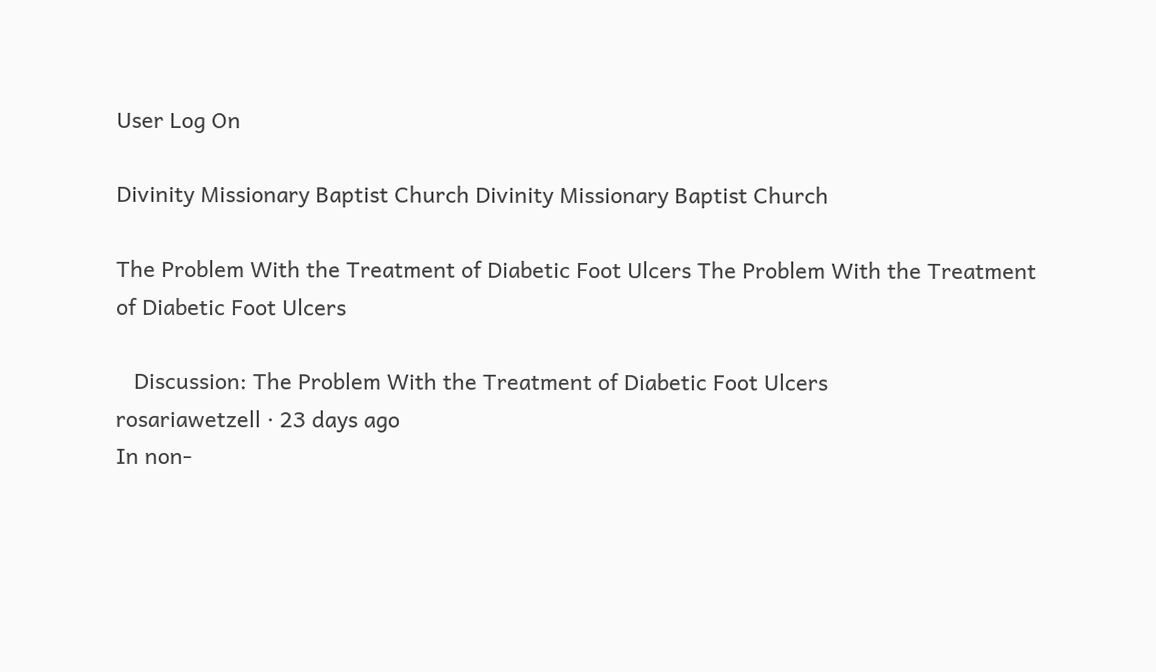User Log On

Divinity Missionary Baptist Church Divinity Missionary Baptist Church

The Problem With the Treatment of Diabetic Foot Ulcers The Problem With the Treatment of Diabetic Foot Ulcers

   Discussion: The Problem With the Treatment of Diabetic Foot Ulcers
rosariawetzell · 23 days ago
In non-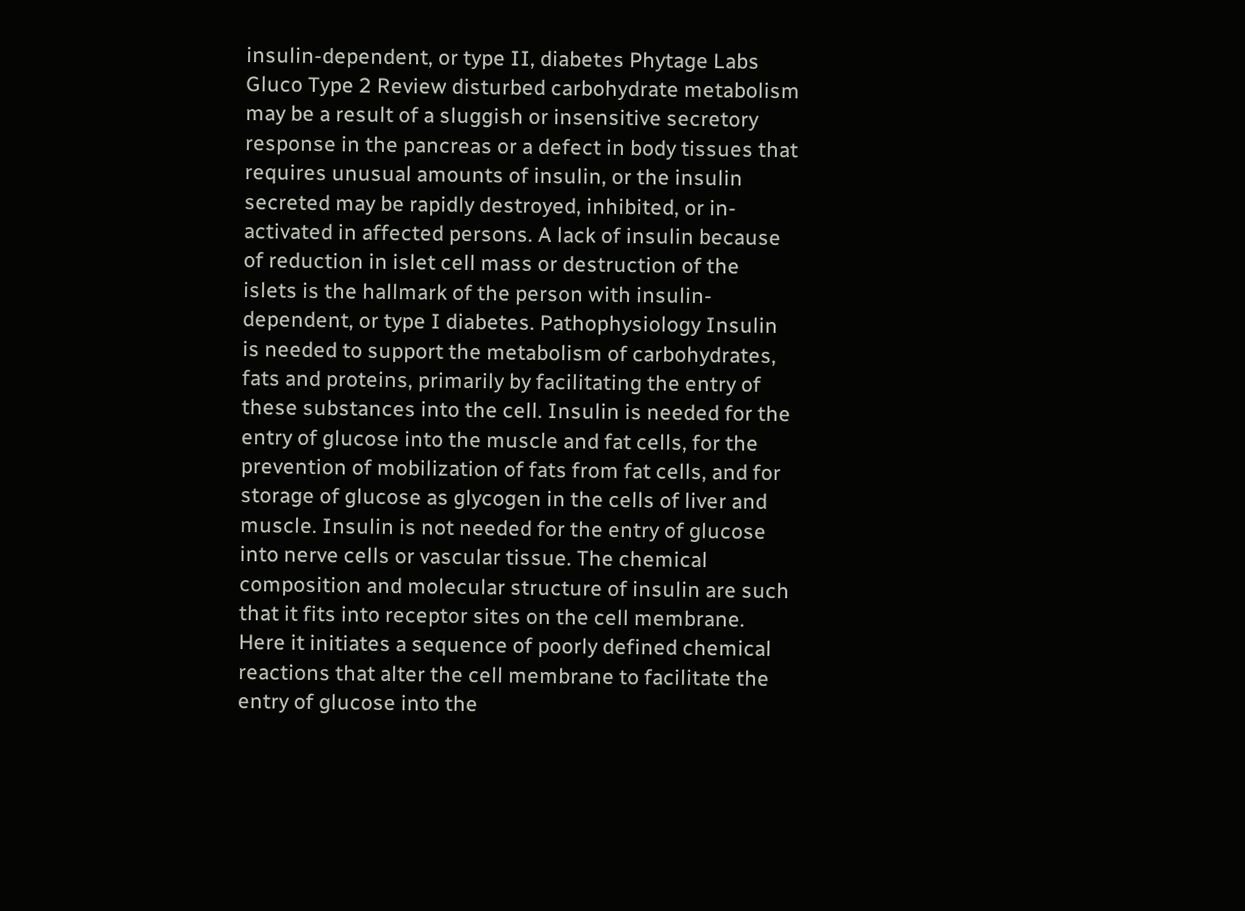insulin-dependent, or type II, diabetes Phytage Labs Gluco Type 2 Review disturbed carbohydrate metabolism may be a result of a sluggish or insensitive secretory response in the pancreas or a defect in body tissues that requires unusual amounts of insulin, or the insulin secreted may be rapidly destroyed, inhibited, or in-activated in affected persons. A lack of insulin because of reduction in islet cell mass or destruction of the islets is the hallmark of the person with insulin-dependent, or type I diabetes. Pathophysiology Insulin is needed to support the metabolism of carbohydrates, fats and proteins, primarily by facilitating the entry of these substances into the cell. Insulin is needed for the entry of glucose into the muscle and fat cells, for the prevention of mobilization of fats from fat cells, and for storage of glucose as glycogen in the cells of liver and muscle. Insulin is not needed for the entry of glucose into nerve cells or vascular tissue. The chemical composition and molecular structure of insulin are such that it fits into receptor sites on the cell membrane. Here it initiates a sequence of poorly defined chemical reactions that alter the cell membrane to facilitate the entry of glucose into the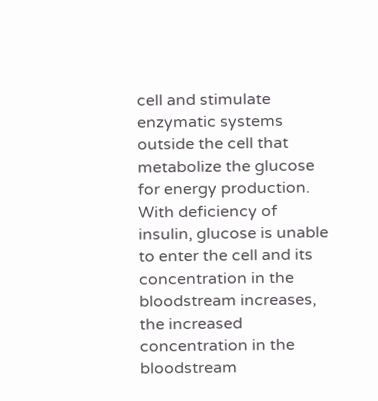cell and stimulate enzymatic systems outside the cell that metabolize the glucose for energy production. With deficiency of insulin, glucose is unable to enter the cell and its concentration in the bloodstream increases, the increased concentration in the bloodstream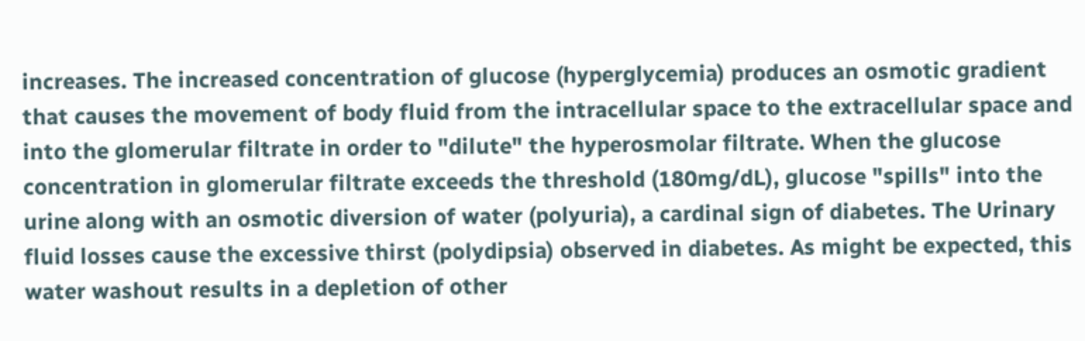increases. The increased concentration of glucose (hyperglycemia) produces an osmotic gradient that causes the movement of body fluid from the intracellular space to the extracellular space and into the glomerular filtrate in order to "dilute" the hyperosmolar filtrate. When the glucose concentration in glomerular filtrate exceeds the threshold (180mg/dL), glucose "spills" into the urine along with an osmotic diversion of water (polyuria), a cardinal sign of diabetes. The Urinary fluid losses cause the excessive thirst (polydipsia) observed in diabetes. As might be expected, this water washout results in a depletion of other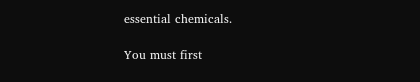essential chemicals.

You must first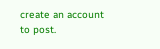create an account to post.